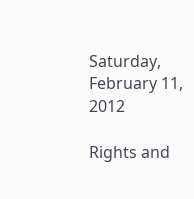Saturday, February 11, 2012

Rights and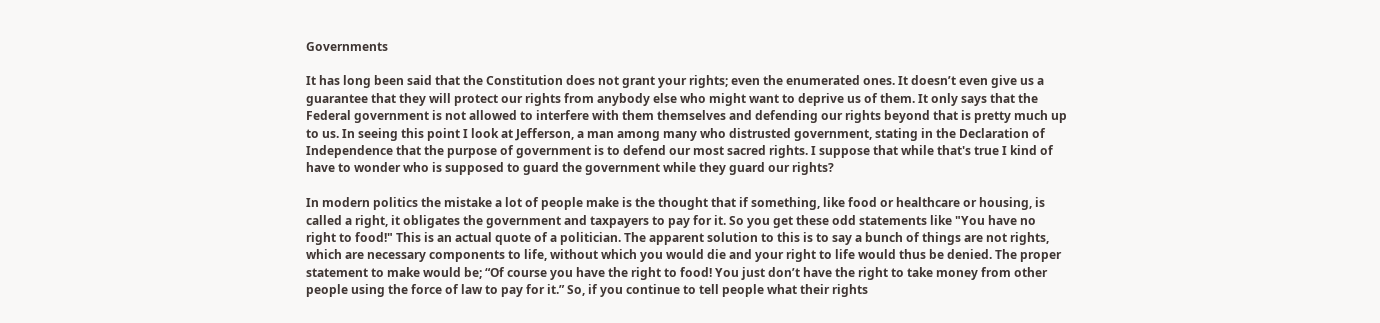Governments

It has long been said that the Constitution does not grant your rights; even the enumerated ones. It doesn’t even give us a guarantee that they will protect our rights from anybody else who might want to deprive us of them. It only says that the Federal government is not allowed to interfere with them themselves and defending our rights beyond that is pretty much up to us. In seeing this point I look at Jefferson, a man among many who distrusted government, stating in the Declaration of Independence that the purpose of government is to defend our most sacred rights. I suppose that while that's true I kind of have to wonder who is supposed to guard the government while they guard our rights?

In modern politics the mistake a lot of people make is the thought that if something, like food or healthcare or housing, is called a right, it obligates the government and taxpayers to pay for it. So you get these odd statements like "You have no right to food!" This is an actual quote of a politician. The apparent solution to this is to say a bunch of things are not rights, which are necessary components to life, without which you would die and your right to life would thus be denied. The proper statement to make would be; “Of course you have the right to food! You just don’t have the right to take money from other people using the force of law to pay for it.” So, if you continue to tell people what their rights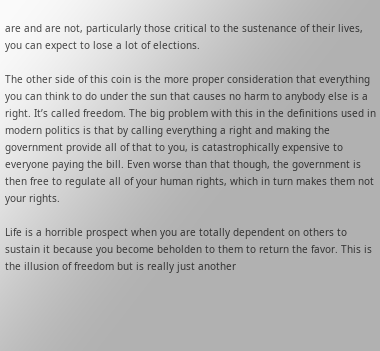are and are not, particularly those critical to the sustenance of their lives, you can expect to lose a lot of elections.

The other side of this coin is the more proper consideration that everything you can think to do under the sun that causes no harm to anybody else is a right. It’s called freedom. The big problem with this in the definitions used in modern politics is that by calling everything a right and making the government provide all of that to you, is catastrophically expensive to everyone paying the bill. Even worse than that though, the government is then free to regulate all of your human rights, which in turn makes them not your rights.

Life is a horrible prospect when you are totally dependent on others to sustain it because you become beholden to them to return the favor. This is the illusion of freedom but is really just another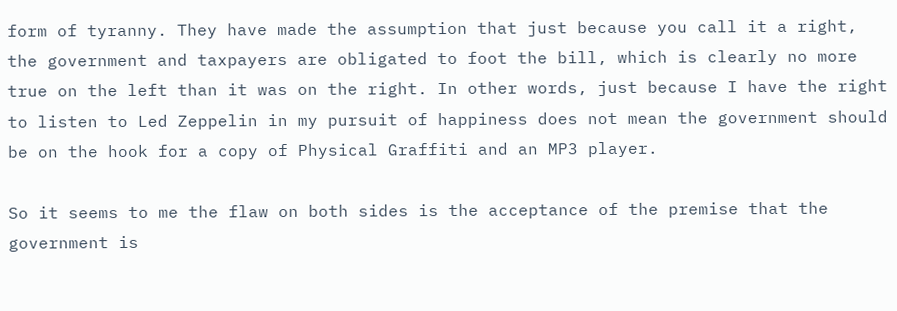form of tyranny. They have made the assumption that just because you call it a right, the government and taxpayers are obligated to foot the bill, which is clearly no more true on the left than it was on the right. In other words, just because I have the right to listen to Led Zeppelin in my pursuit of happiness does not mean the government should be on the hook for a copy of Physical Graffiti and an MP3 player.

So it seems to me the flaw on both sides is the acceptance of the premise that the government is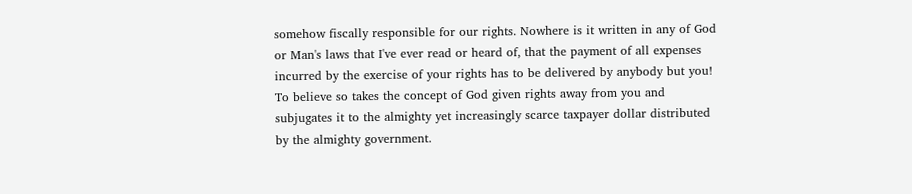somehow fiscally responsible for our rights. Nowhere is it written in any of God or Man's laws that I've ever read or heard of, that the payment of all expenses incurred by the exercise of your rights has to be delivered by anybody but you! To believe so takes the concept of God given rights away from you and subjugates it to the almighty yet increasingly scarce taxpayer dollar distributed by the almighty government.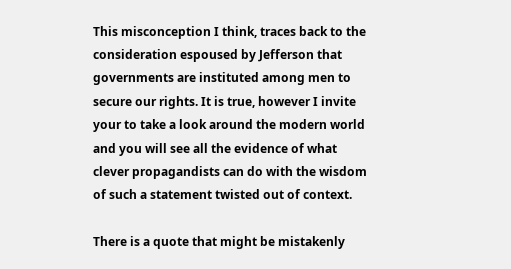This misconception I think, traces back to the consideration espoused by Jefferson that governments are instituted among men to secure our rights. It is true, however I invite your to take a look around the modern world and you will see all the evidence of what clever propagandists can do with the wisdom of such a statement twisted out of context.

There is a quote that might be mistakenly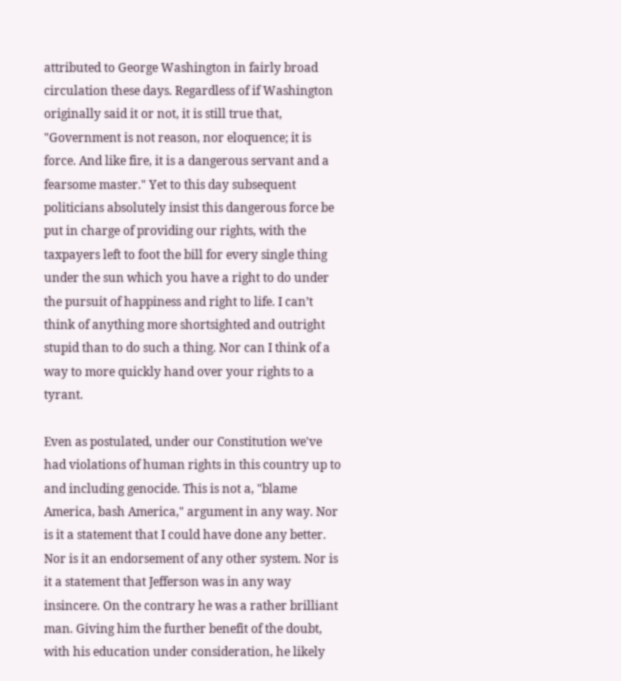attributed to George Washington in fairly broad circulation these days. Regardless of if Washington originally said it or not, it is still true that, "Government is not reason, nor eloquence; it is force. And like fire, it is a dangerous servant and a fearsome master." Yet to this day subsequent politicians absolutely insist this dangerous force be put in charge of providing our rights, with the taxpayers left to foot the bill for every single thing under the sun which you have a right to do under the pursuit of happiness and right to life. I can’t think of anything more shortsighted and outright stupid than to do such a thing. Nor can I think of a way to more quickly hand over your rights to a tyrant.

Even as postulated, under our Constitution we've had violations of human rights in this country up to and including genocide. This is not a, "blame America, bash America," argument in any way. Nor is it a statement that I could have done any better. Nor is it an endorsement of any other system. Nor is it a statement that Jefferson was in any way insincere. On the contrary he was a rather brilliant man. Giving him the further benefit of the doubt, with his education under consideration, he likely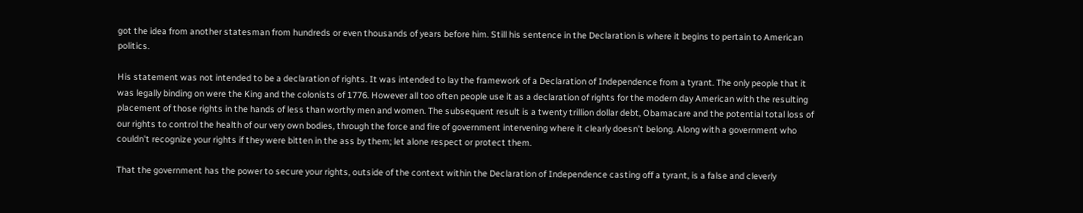got the idea from another statesman from hundreds or even thousands of years before him. Still his sentence in the Declaration is where it begins to pertain to American politics.

His statement was not intended to be a declaration of rights. It was intended to lay the framework of a Declaration of Independence from a tyrant. The only people that it was legally binding on were the King and the colonists of 1776. However all too often people use it as a declaration of rights for the modern day American with the resulting placement of those rights in the hands of less than worthy men and women. The subsequent result is a twenty trillion dollar debt, Obamacare and the potential total loss of our rights to control the health of our very own bodies, through the force and fire of government intervening where it clearly doesn’t belong. Along with a government who couldn't recognize your rights if they were bitten in the ass by them; let alone respect or protect them.

That the government has the power to secure your rights, outside of the context within the Declaration of Independence casting off a tyrant, is a false and cleverly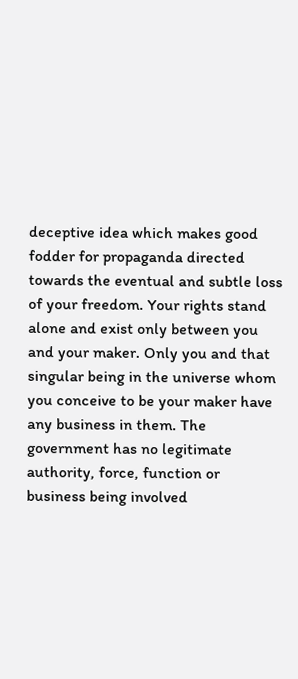deceptive idea which makes good fodder for propaganda directed towards the eventual and subtle loss of your freedom. Your rights stand alone and exist only between you and your maker. Only you and that singular being in the universe whom you conceive to be your maker have any business in them. The government has no legitimate authority, force, function or business being involved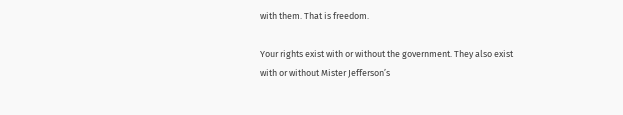with them. That is freedom.

Your rights exist with or without the government. They also exist with or without Mister Jefferson’s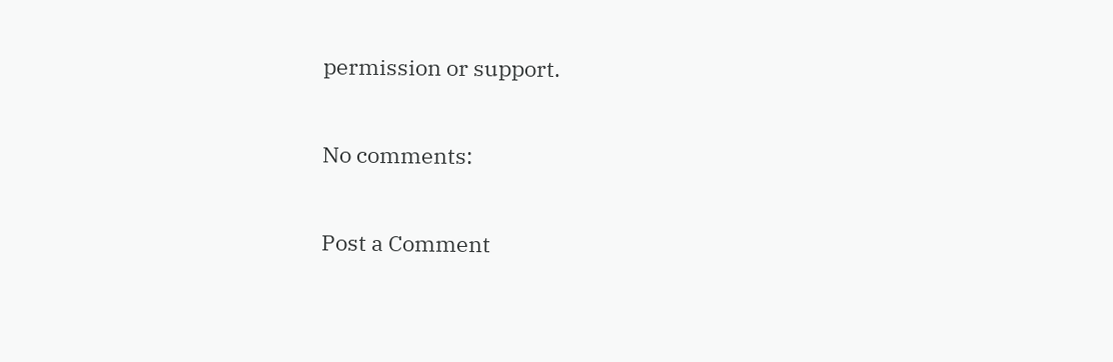permission or support.

No comments:

Post a Comment